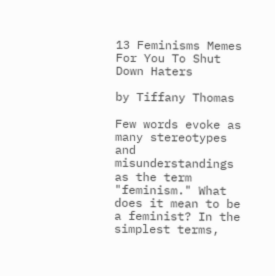13 Feminisms Memes For You To Shut Down Haters

by Tiffany Thomas

Few words evoke as many stereotypes and misunderstandings as the term "feminism." What does it mean to be a feminist? In the simplest terms,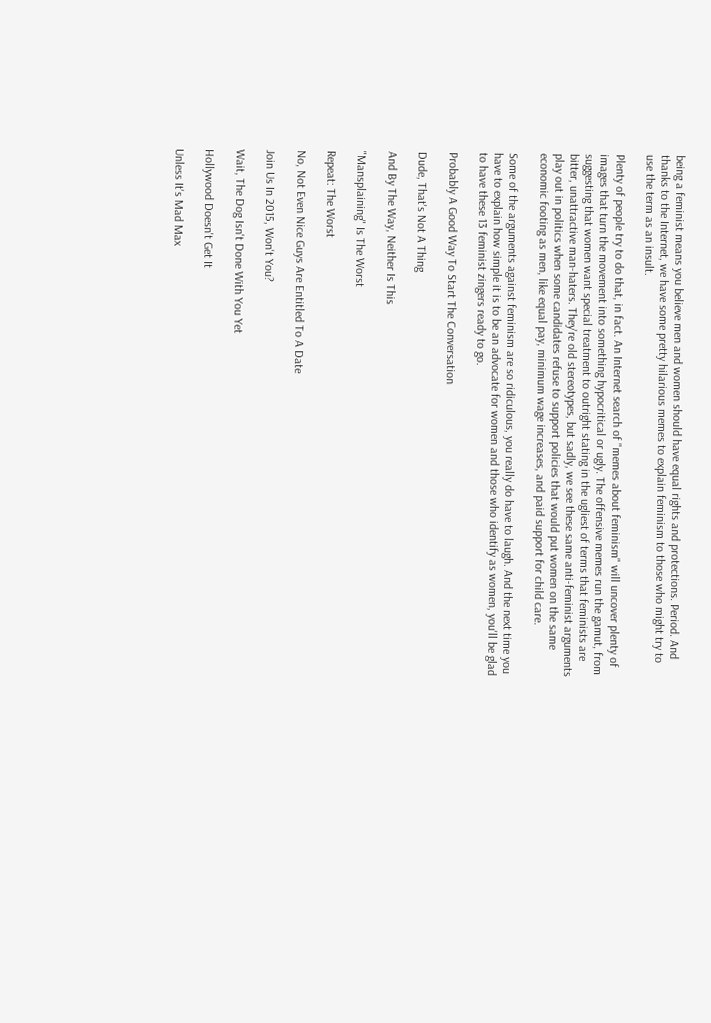being a feminist means you believe men and women should have equal rights and protections. Period. And thanks to the Internet, we have some pretty hilarious memes to explain feminism to those who might try to use the term as an insult.

Plenty of people try to do that, in fact. An Internet search of "memes about feminism" will uncover plenty of images that turn the movement into something hypocritical or ugly. The offensive memes run the gamut, from suggesting that women want special treatment to outright stating in the ugliest of terms that feminists are bitter, unattractive man-haters. They're old stereotypes, but sadly, we see these same anti-feminist arguments play out in politics when some candidates refuse to support policies that would put women on the same economic footing as men, like equal pay, minimum wage increases, and paid support for child care.

Some of the arguments against feminism are so ridiculous, you really do have to laugh. And the next time you have to explain how simple it is to be an advocate for women and those who identify as women, you'll be glad to have these 13 feminist zingers ready to go.

Probably A Good Way To Start The Conversation

Dude, That's Not A Thing

And By The Way, Neither Is This

"Mansplaining" Is The Worst

Repeat: The Worst

No, Not Even Nice Guys Are Entitled To A Date

Join Us In 2015, Won't You?

Wait, The Dog Isn't Done With You Yet

Hollywood Doesn't Get It

Unless It's Mad Max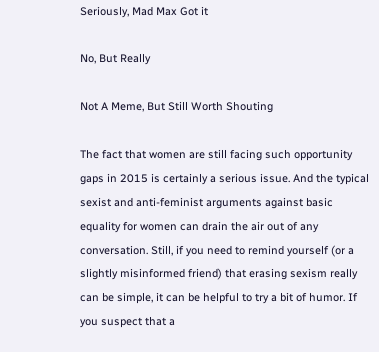Seriously, Mad Max Got it

No, But Really

Not A Meme, But Still Worth Shouting

The fact that women are still facing such opportunity gaps in 2015 is certainly a serious issue. And the typical sexist and anti-feminist arguments against basic equality for women can drain the air out of any conversation. Still, if you need to remind yourself (or a slightly misinformed friend) that erasing sexism really can be simple, it can be helpful to try a bit of humor. If you suspect that a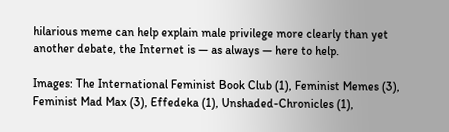hilarious meme can help explain male privilege more clearly than yet another debate, the Internet is — as always — here to help.

Images: The International Feminist Book Club (1), Feminist Memes (3), Feminist Mad Max (3), Effedeka (1), Unshaded-Chronicles (1),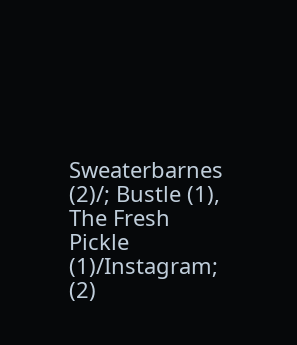Sweaterbarnes (2)/; Bustle (1), The Fresh Pickle (1)/Instagram; (2)